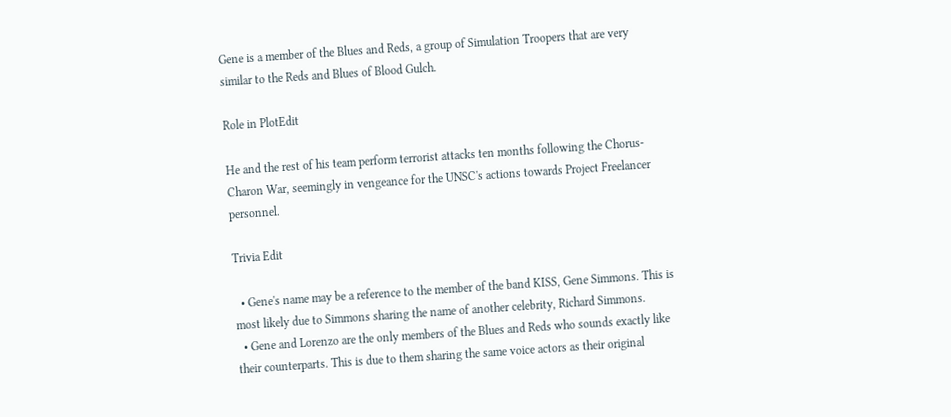Gene is a member of the Blues and Reds, a group of Simulation Troopers that are very similar to the Reds and Blues of Blood Gulch.

Role in PlotEdit

He and the rest of his team perform terrorist attacks ten months following the Chorus-Charon War, seemingly in vengeance for the UNSC's actions towards Project Freelancer personnel.

Trivia Edit

  • Gene's name may be a reference to the member of the band KISS, Gene Simmons. This is most likely due to Simmons sharing the name of another celebrity, Richard Simmons.
  • Gene and Lorenzo are the only members of the Blues and Reds who sounds exactly like their counterparts. This is due to them sharing the same voice actors as their original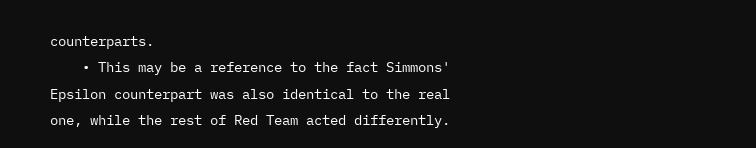counterparts.
    • This may be a reference to the fact Simmons' Epsilon counterpart was also identical to the real one, while the rest of Red Team acted differently.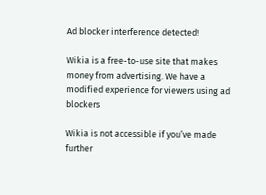Ad blocker interference detected!

Wikia is a free-to-use site that makes money from advertising. We have a modified experience for viewers using ad blockers

Wikia is not accessible if you’ve made further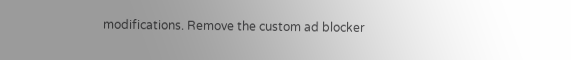modifications. Remove the custom ad blocker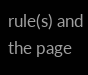rule(s) and the page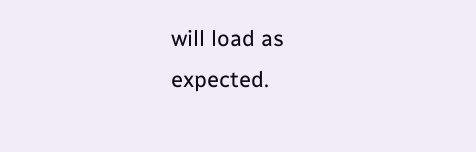will load as expected.